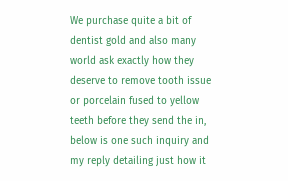We purchase quite a bit of dentist gold and also many world ask exactly how they deserve to remove tooth issue or porcelain fused to yellow teeth before they send the in, below is one such inquiry and my reply detailing just how it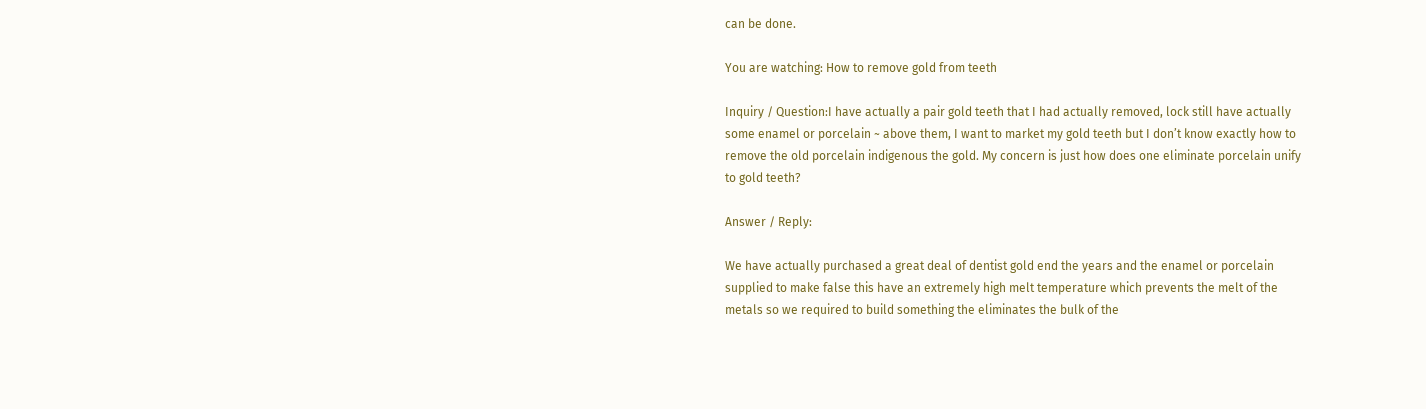can be done.

You are watching: How to remove gold from teeth

Inquiry / Question:I have actually a pair gold teeth that I had actually removed, lock still have actually some enamel or porcelain ~ above them, I want to market my gold teeth but I don’t know exactly how to remove the old porcelain indigenous the gold. My concern is just how does one eliminate porcelain unify to gold teeth?

Answer / Reply:

We have actually purchased a great deal of dentist gold end the years and the enamel or porcelain supplied to make false this have an extremely high melt temperature which prevents the melt of the metals so we required to build something the eliminates the bulk of the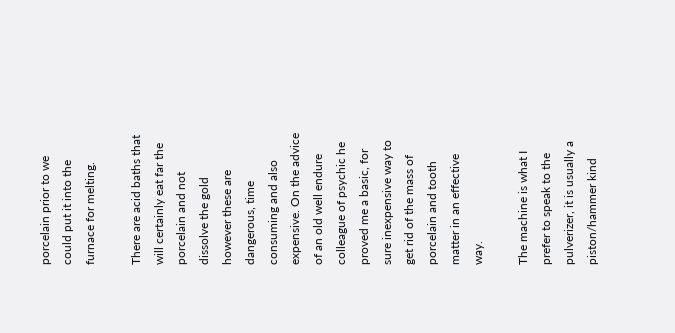porcelain prior to we could put it into the furnace for melting.

There are acid baths that will certainly eat far the porcelain and not dissolve the gold however these are dangerous, time consuming and also expensive. On the advice of an old well endure colleague of psychic he proved me a basic, for sure inexpensive way to get rid of the mass of porcelain and tooth matter in an effective way.

The machine is what I prefer to speak to the pulverizer, it is usually a piston/hammer kind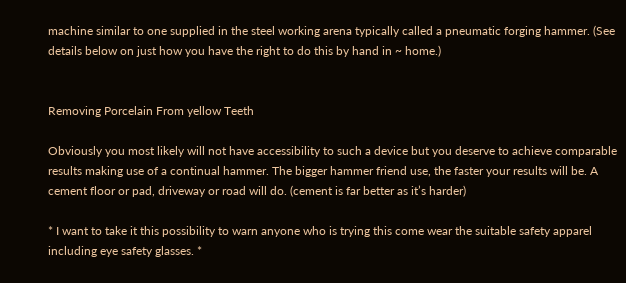machine similar to one supplied in the steel working arena typically called a pneumatic forging hammer. (See details below on just how you have the right to do this by hand in ~ home.)


Removing Porcelain From yellow Teeth

Obviously you most likely will not have accessibility to such a device but you deserve to achieve comparable results making use of a continual hammer. The bigger hammer friend use, the faster your results will be. A cement floor or pad, driveway or road will do. (cement is far better as it’s harder)

* I want to take it this possibility to warn anyone who is trying this come wear the suitable safety apparel including eye safety glasses. *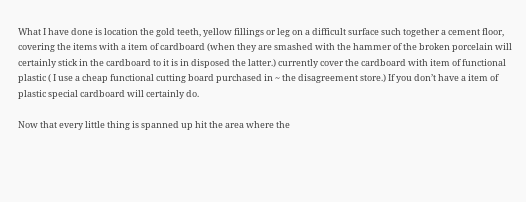What I have done is location the gold teeth, yellow fillings or leg on a difficult surface such together a cement floor, covering the items with a item of cardboard (when they are smashed with the hammer of the broken porcelain will certainly stick in the cardboard to it is in disposed the latter.) currently cover the cardboard with item of functional plastic ( I use a cheap functional cutting board purchased in ~ the disagreement store.) If you don’t have a item of plastic special cardboard will certainly do.

Now that every little thing is spanned up hit the area where the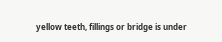yellow teeth, fillings or bridge is under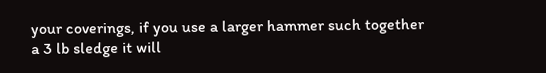your coverings, if you use a larger hammer such together a 3 lb sledge it will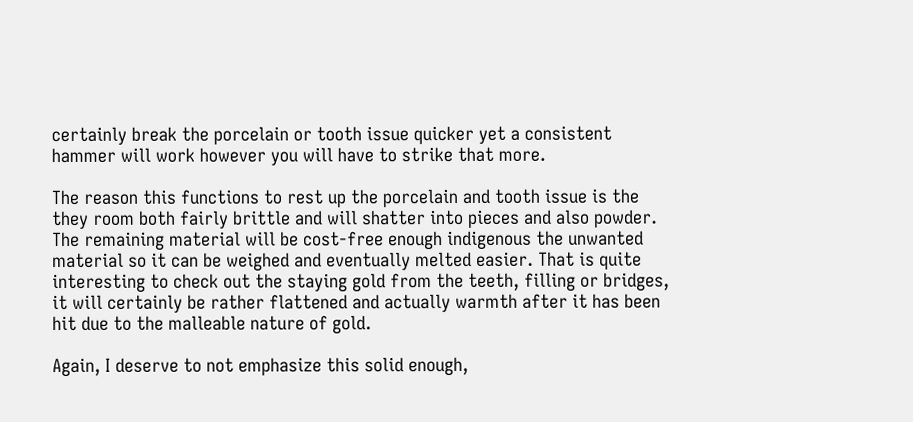certainly break the porcelain or tooth issue quicker yet a consistent hammer will work however you will have to strike that more.

The reason this functions to rest up the porcelain and tooth issue is the they room both fairly brittle and will shatter into pieces and also powder. The remaining material will be cost-free enough indigenous the unwanted material so it can be weighed and eventually melted easier. That is quite interesting to check out the staying gold from the teeth, filling or bridges, it will certainly be rather flattened and actually warmth after it has been hit due to the malleable nature of gold.

Again, I deserve to not emphasize this solid enough,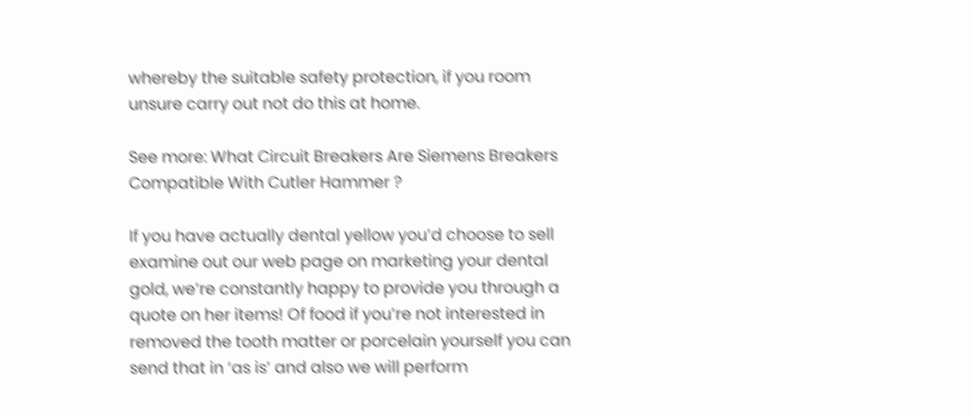whereby the suitable safety protection, if you room unsure carry out not do this at home.

See more: What Circuit Breakers Are Siemens Breakers Compatible With Cutler Hammer ?

If you have actually dental yellow you’d choose to sell examine out our web page on marketing your dental gold, we’re constantly happy to provide you through a quote on her items! Of food if you’re not interested in removed the tooth matter or porcelain yourself you can send that in ‘as is’ and also we will perform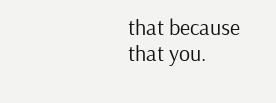that because that you.